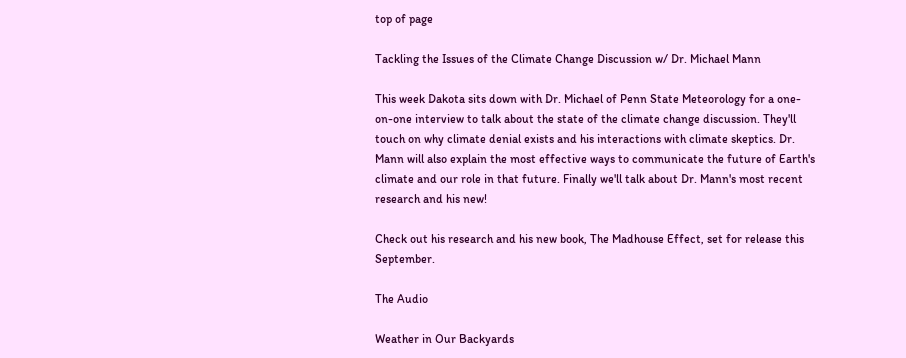top of page

Tackling the Issues of the Climate Change Discussion w/ Dr. Michael Mann

This week Dakota sits down with Dr. Michael of Penn State Meteorology for a one-on-one interview to talk about the state of the climate change discussion. They'll touch on why climate denial exists and his interactions with climate skeptics. Dr. Mann will also explain the most effective ways to communicate the future of Earth's climate and our role in that future. Finally we'll talk about Dr. Mann's most recent research and his new!

Check out his research and his new book, The Madhouse Effect, set for release this September.

The Audio

Weather in Our Backyards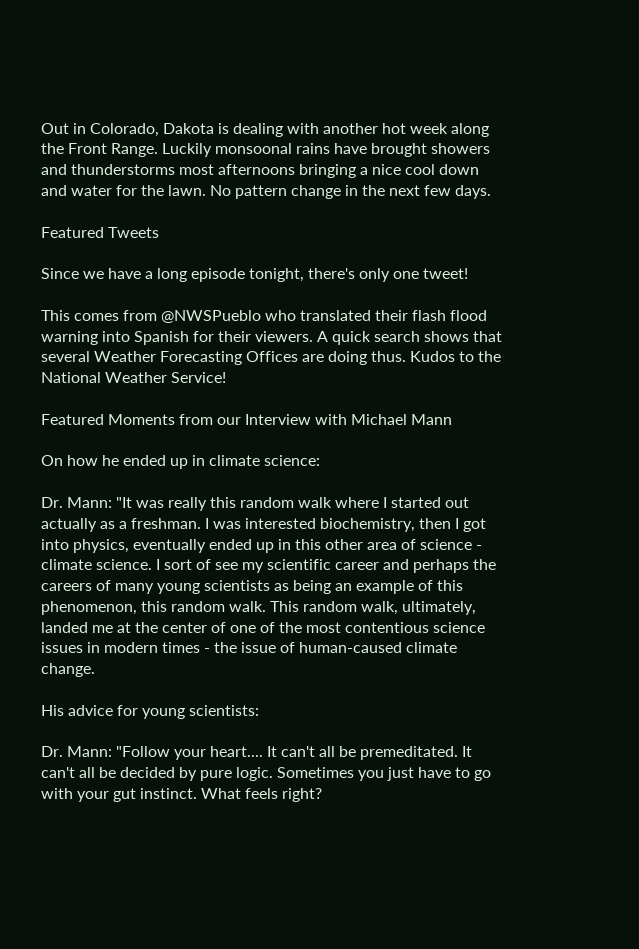Out in Colorado, Dakota is dealing with another hot week along the Front Range. Luckily monsoonal rains have brought showers and thunderstorms most afternoons bringing a nice cool down and water for the lawn. No pattern change in the next few days.

Featured Tweets

Since we have a long episode tonight, there's only one tweet!

This comes from @NWSPueblo who translated their flash flood warning into Spanish for their viewers. A quick search shows that several Weather Forecasting Offices are doing thus. Kudos to the National Weather Service!

Featured Moments from our Interview with Michael Mann

On how he ended up in climate science:

Dr. Mann: "It was really this random walk where I started out actually as a freshman. I was interested biochemistry, then I got into physics, eventually ended up in this other area of science - climate science. I sort of see my scientific career and perhaps the careers of many young scientists as being an example of this phenomenon, this random walk. This random walk, ultimately, landed me at the center of one of the most contentious science issues in modern times - the issue of human-caused climate change.

His advice for young scientists:

Dr. Mann: "Follow your heart.... It can't all be premeditated. It can't all be decided by pure logic. Sometimes you just have to go with your gut instinct. What feels right?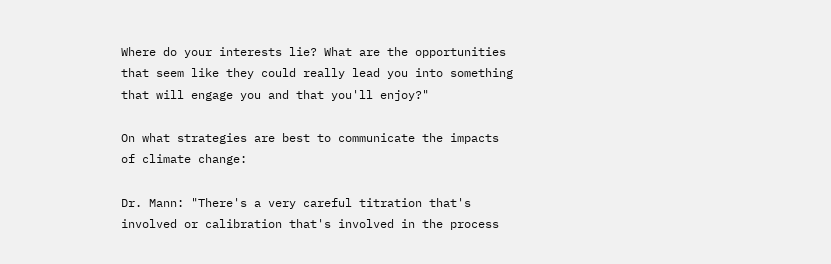Where do your interests lie? What are the opportunities that seem like they could really lead you into something that will engage you and that you'll enjoy?"

On what strategies are best to communicate the impacts of climate change:

Dr. Mann: "There's a very careful titration that's involved or calibration that's involved in the process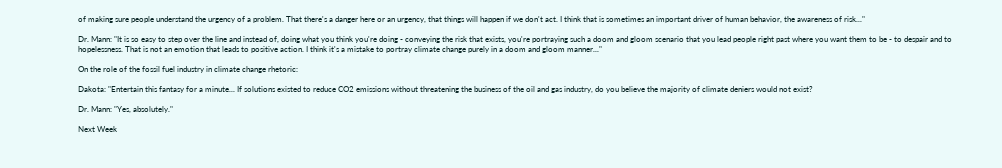of making sure people understand the urgency of a problem. That there's a danger here or an urgency, that things will happen if we don't act. I think that is sometimes an important driver of human behavior, the awareness of risk..."

Dr. Mann: "It is so easy to step over the line and instead of, doing what you think you're doing - conveying the risk that exists, you're portraying such a doom and gloom scenario that you lead people right past where you want them to be - to despair and to hopelessness. That is not an emotion that leads to positive action. I think it's a mistake to portray climate change purely in a doom and gloom manner..."

On the role of the fossil fuel industry in climate change rhetoric:

Dakota: "Entertain this fantasy for a minute... If solutions existed to reduce CO2 emissions without threatening the business of the oil and gas industry, do you believe the majority of climate deniers would not exist?

Dr. Mann: "Yes, absolutely."

Next Week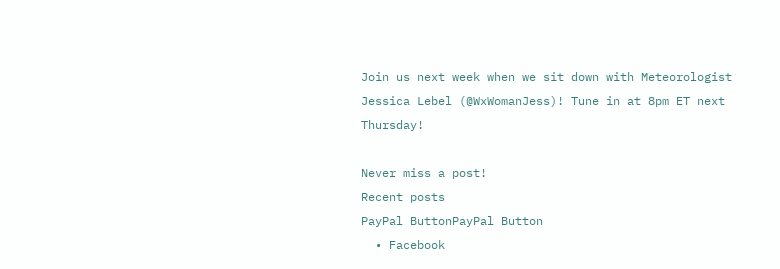Join us next week when we sit down with Meteorologist Jessica Lebel (@WxWomanJess)! Tune in at 8pm ET next Thursday!

Never miss a post!
Recent posts
PayPal ButtonPayPal Button
  • Facebook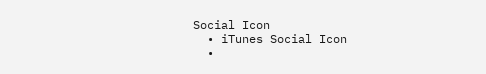Social Icon
  • iTunes Social Icon
  •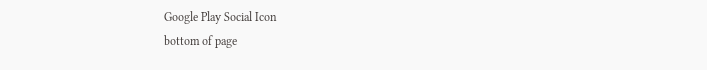Google Play Social Icon
bottom of page